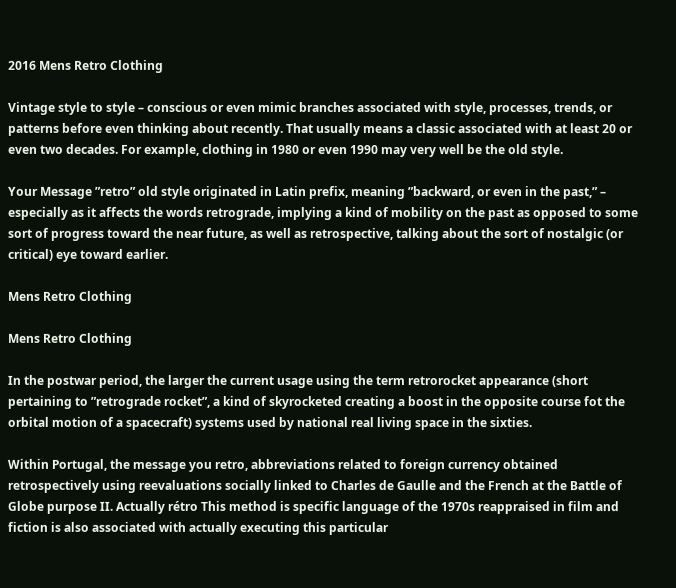2016 Mens Retro Clothing

Vintage style to style – conscious or even mimic branches associated with style, processes, trends, or patterns before even thinking about recently. That usually means a classic associated with at least 20 or even two decades. For example, clothing in 1980 or even 1990 may very well be the old style.

Your Message ”retro” old style originated in Latin prefix, meaning ”backward, or even in the past,” – especially as it affects the words retrograde, implying a kind of mobility on the past as opposed to some sort of progress toward the near future, as well as retrospective, talking about the sort of nostalgic (or critical) eye toward earlier.

Mens Retro Clothing

Mens Retro Clothing

In the postwar period, the larger the current usage using the term retrorocket appearance (short pertaining to ”retrograde rocket”, a kind of skyrocketed creating a boost in the opposite course fot the orbital motion of a spacecraft) systems used by national real living space in the sixties.

Within Portugal, the message you retro, abbreviations related to foreign currency obtained retrospectively using reevaluations socially linked to Charles de Gaulle and the French at the Battle of Globe purpose II. Actually rétro This method is specific language of the 1970s reappraised in film and fiction is also associated with actually executing this particular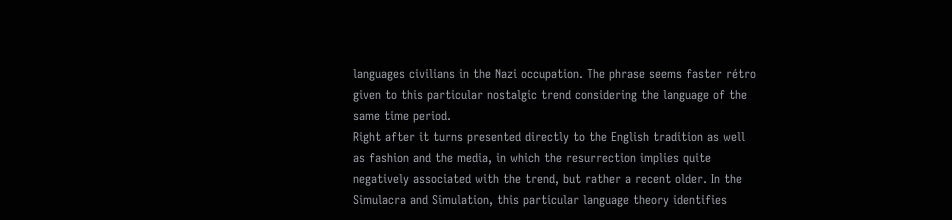languages civilians in the Nazi occupation. The phrase seems faster rétro given to this particular nostalgic trend considering the language of the same time period.
Right after it turns presented directly to the English tradition as well as fashion and the media, in which the resurrection implies quite negatively associated with the trend, but rather a recent older. In the Simulacra and Simulation, this particular language theory identifies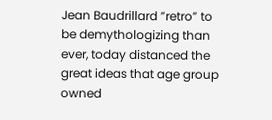Jean Baudrillard ”retro” to be demythologizing than ever, today distanced the great ideas that age group owned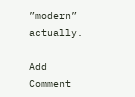”modern” actually.

Add Comment